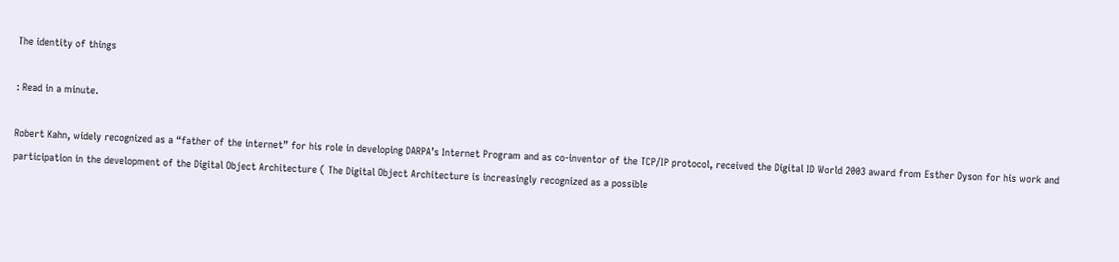The identity of things

: Read in a minute.

Robert Kahn, widely recognized as a “father of the internet” for his role in developing DARPA’s Internet Program and as co-inventor of the TCP/IP protocol, received the Digital ID World 2003 award from Esther Dyson for his work and participation in the development of the Digital Object Architecture ( The Digital Object Architecture is increasingly recognized as a possible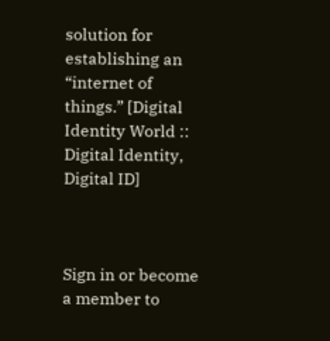solution for establishing an “internet of things.” [Digital Identity World :: Digital Identity, Digital ID]



Sign in or become a member to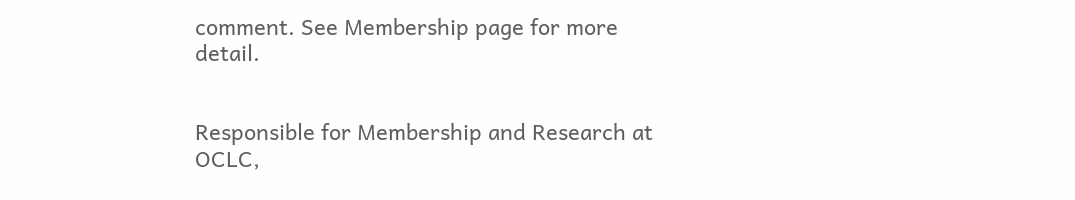comment. See Membership page for more detail.


Responsible for Membership and Research at OCLC,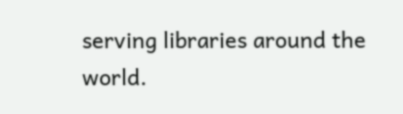serving libraries around the world.